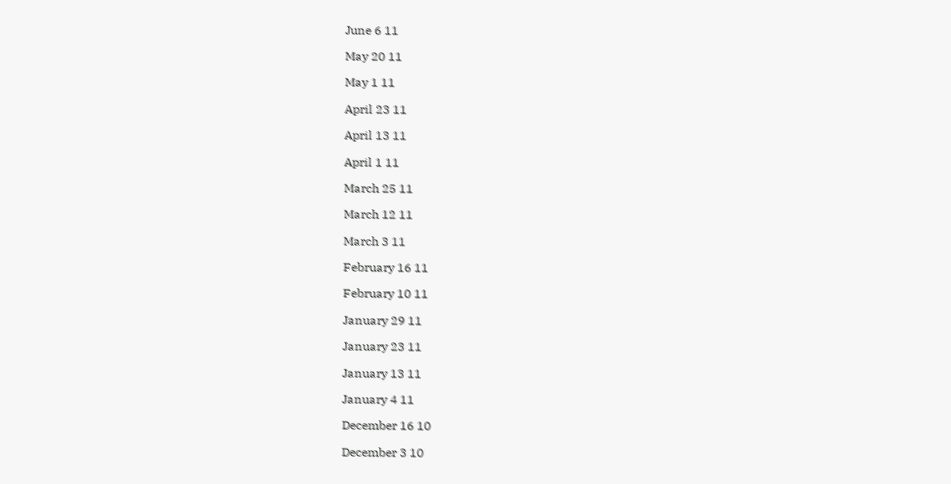June 6 11

May 20 11

May 1 11

April 23 11

April 13 11

April 1 11

March 25 11

March 12 11

March 3 11

February 16 11

February 10 11

January 29 11

January 23 11

January 13 11

January 4 11

December 16 10

December 3 10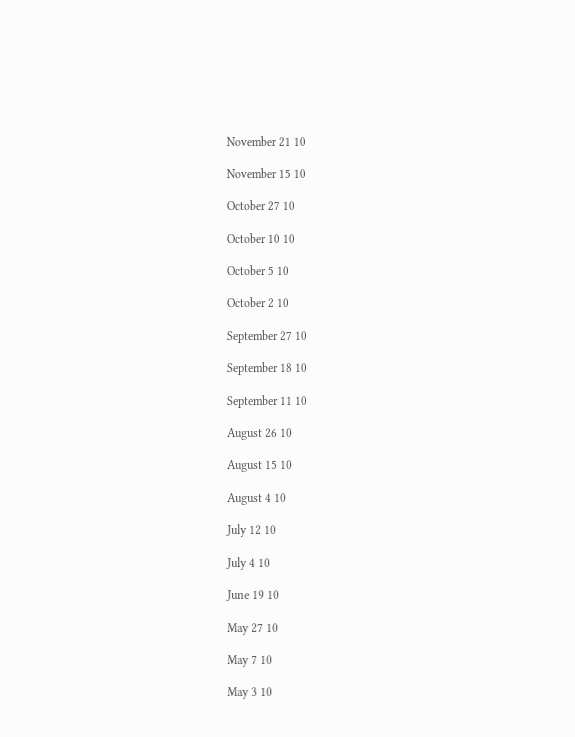November 21 10

November 15 10

October 27 10

October 10 10

October 5 10

October 2 10

September 27 10

September 18 10

September 11 10

August 26 10

August 15 10

August 4 10

July 12 10

July 4 10

June 19 10

May 27 10

May 7 10

May 3 10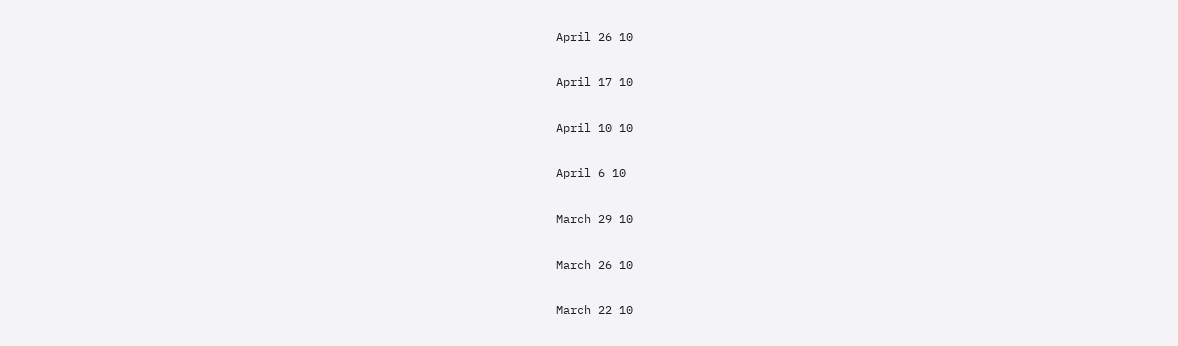April 26 10

April 17 10

April 10 10

April 6 10

March 29 10

March 26 10

March 22 10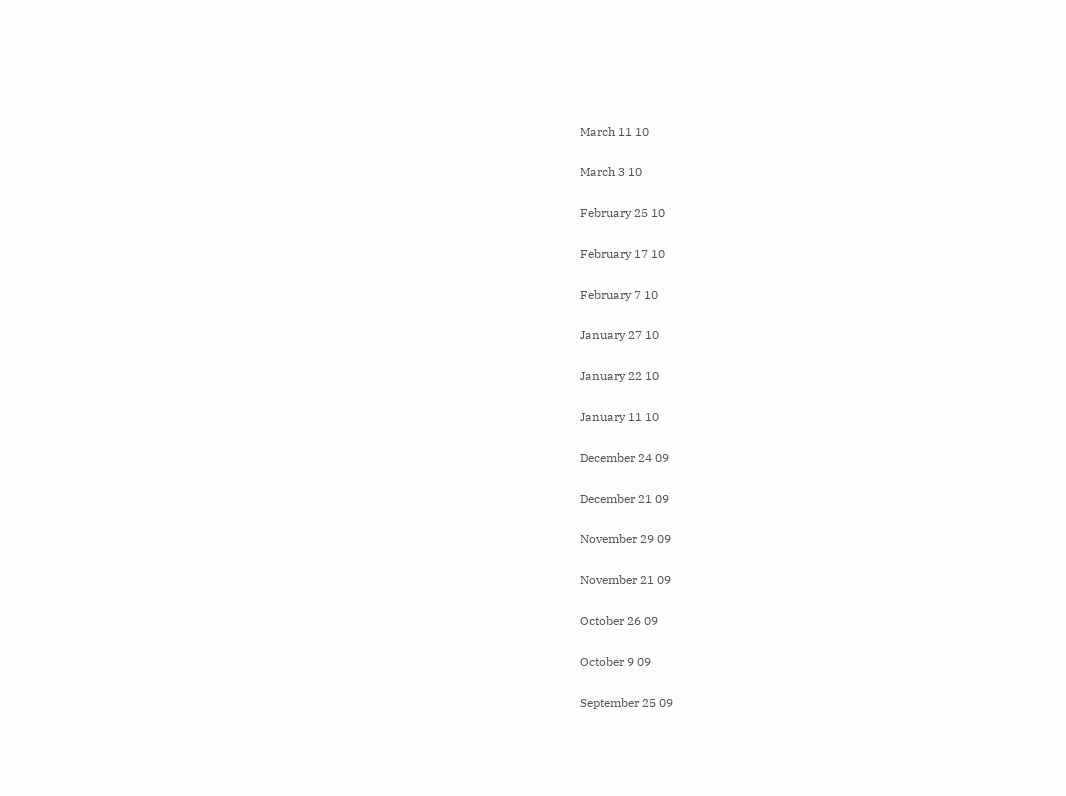March 11 10

March 3 10

February 25 10

February 17 10

February 7 10

January 27 10

January 22 10

January 11 10

December 24 09

December 21 09

November 29 09

November 21 09

October 26 09

October 9 09

September 25 09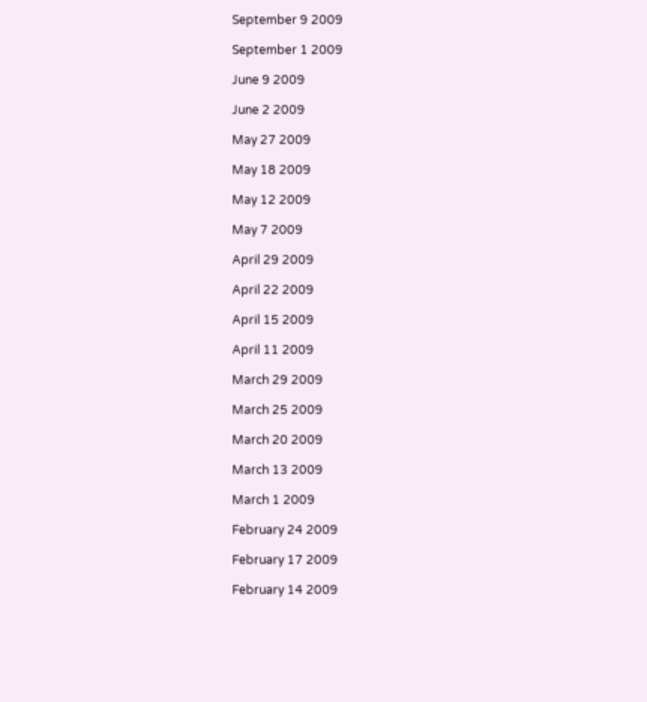September 9 2009

September 1 2009

June 9 2009

June 2 2009

May 27 2009

May 18 2009

May 12 2009

May 7 2009

April 29 2009

April 22 2009

April 15 2009

April 11 2009

March 29 2009

March 25 2009

March 20 2009

March 13 2009

March 1 2009

February 24 2009

February 17 2009

February 14 2009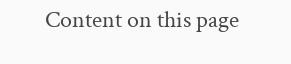Content on this page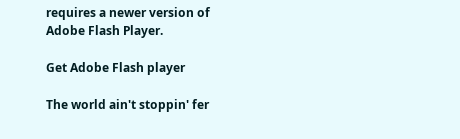requires a newer version of Adobe Flash Player.

Get Adobe Flash player

The world ain't stoppin' fer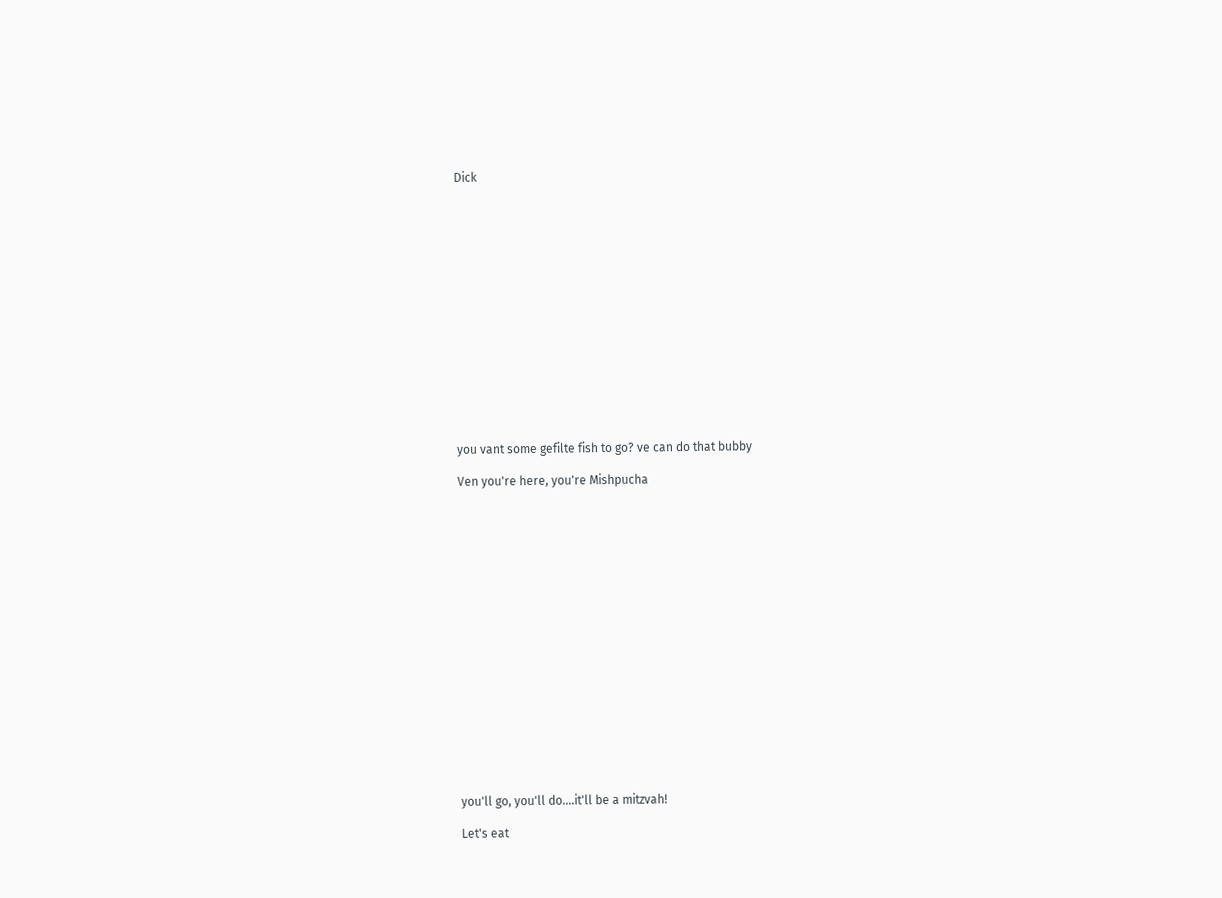Dick
















you vant some gefilte fish to go? ve can do that bubby

Ven you're here, you're Mishpucha



















you'll go, you'll do....it'll be a mitzvah!

Let's eat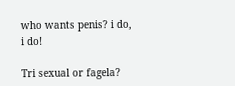who wants penis? i do, i do!

Tri sexual or fagela?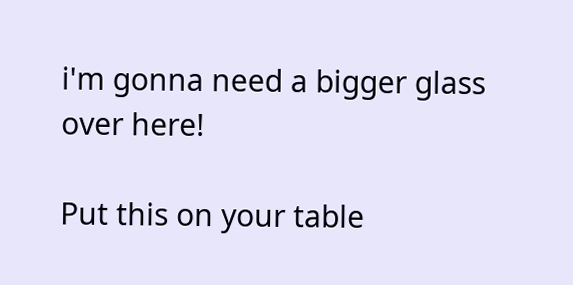i'm gonna need a bigger glass over here!

Put this on your table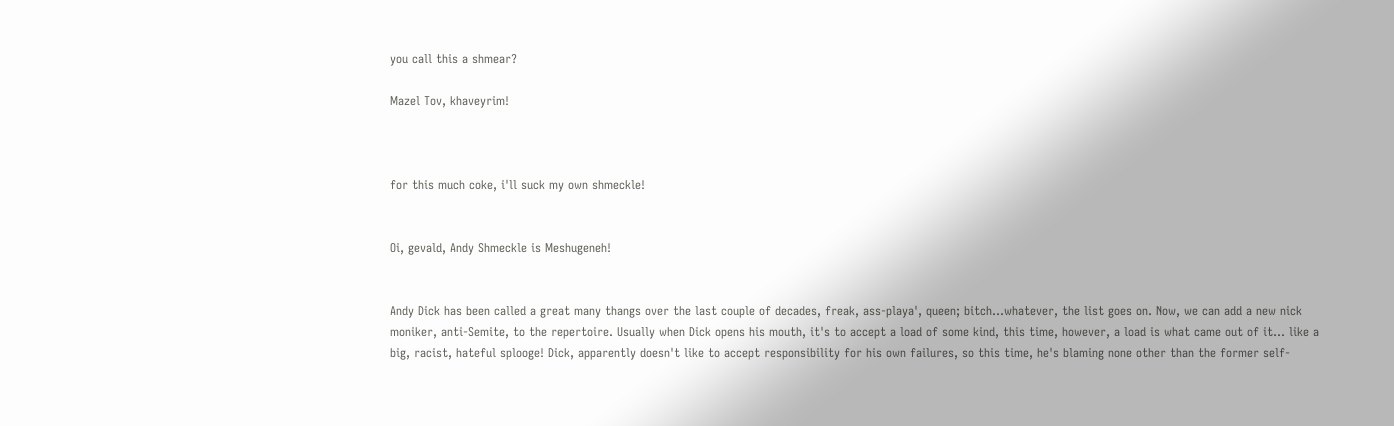you call this a shmear?

Mazel Tov, khaveyrim!



for this much coke, i'll suck my own shmeckle!


Oi, gevald, Andy Shmeckle is Meshugeneh!


Andy Dick has been called a great many thangs over the last couple of decades, freak, ass-playa', queen; bitch...whatever, the list goes on. Now, we can add a new nick moniker, anti-Semite, to the repertoire. Usually when Dick opens his mouth, it's to accept a load of some kind, this time, however, a load is what came out of it... like a big, racist, hateful splooge! Dick, apparently doesn't like to accept responsibility for his own failures, so this time, he's blaming none other than the former self-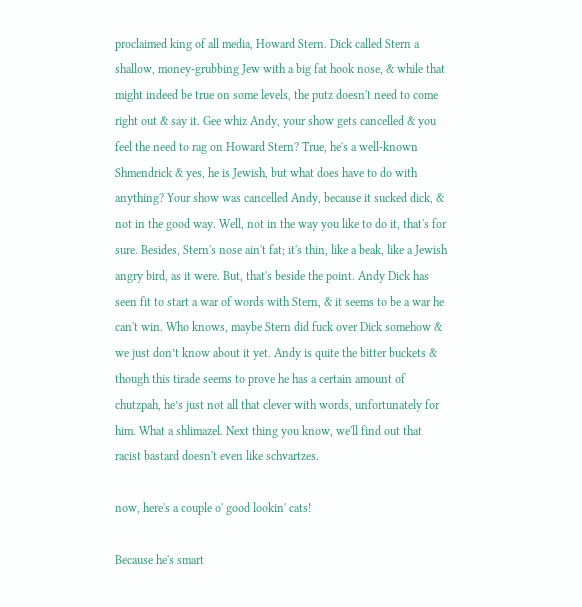proclaimed king of all media, Howard Stern. Dick called Stern a shallow, money-grubbing Jew with a big fat hook nose, & while that might indeed be true on some levels, the putz doesn't need to come right out & say it. Gee whiz Andy, your show gets cancelled & you feel the need to rag on Howard Stern? True, he's a well-known Shmendrick & yes, he is Jewish, but what does have to do with anything? Your show was cancelled Andy, because it sucked dick, & not in the good way. Well, not in the way you like to do it, that's for sure. Besides, Stern's nose ain't fat; it's thin, like a beak, like a Jewish angry bird, as it were. But, that's beside the point. Andy Dick has seen fit to start a war of words with Stern, & it seems to be a war he can't win. Who knows, maybe Stern did fuck over Dick somehow & we just don’t know about it yet. Andy is quite the bitter buckets & though this tirade seems to prove he has a certain amount of chutzpah, he’s just not all that clever with words, unfortunately for him. What a shlimazel. Next thing you know, we'll find out that racist bastard doesn't even like schvartzes.

now, here's a couple o' good lookin' cats!

Because he's smart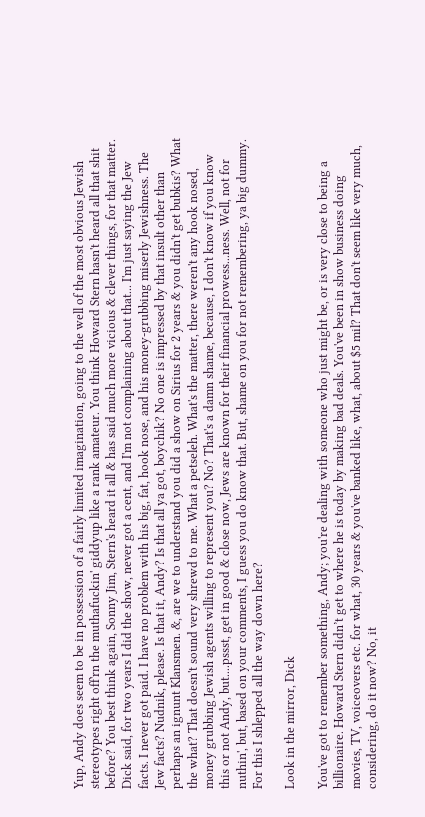Yup, Andy does seem to be in possession of a fairly limited imagination, going to the well of the most obvious Jewish stereotypes right off'rn the muthafuckin' giddyup like a rank amateur. You think Howard Stern hasn't heard all that shit before? You best think again, Sonny Jim, Stern's heard it all & has said much more vicious & clever things, for that matter. Dick said, for two years I did the show, never got a cent, and I'm not complaining about that... I'm just saying the Jew facts. I never got paid. I have no problem with his big, fat, hook nose, and his money-grubbing miserly Jewishness. The Jew facts? Nudnik, please. Is that it, Andy? Is that all ya got, boychik? No one is impressed by that insult other than perhaps an ignunt Klansmen. &, are we to understand you did a show on Sirius for 2 years & you didn't get bubkis? What the what? That doesn't sound very shrewd to me. What a petseleh. What's the matter, there weren't any hook nosed, money grubbing Jewish agents willing to represent you? No? That's a damn shame, because, I don't know if you know this or not Andy, but....pssst, get in good & close now, Jews are known for their financial prowess...ness. Well, not for nuthin', but, based on your comments, I guess you do know that. But, shame on you for not remembering, ya big dummy. For this I shlepped all the way down here?

Look in the mirror, Dick

You've got to remember something, Andy; you're dealing with someone who just might be, or is very close to being a billionaire. Howard Stern didn’t get to where he is today by making bad deals. You've been in show business doing movies, TV, voiceovers etc. for what, 30 years & you've banked like, what, about $5 mil? That don't seem like very much, considering, do it now? No, it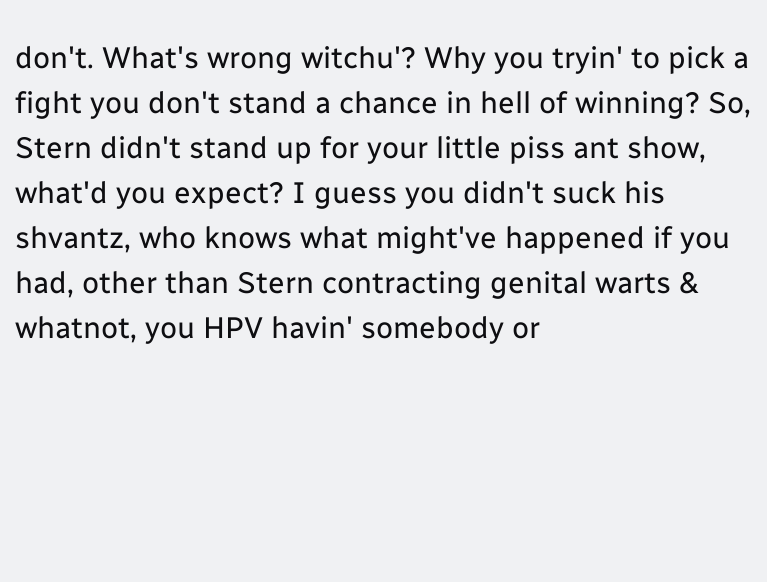don't. What's wrong witchu'? Why you tryin' to pick a fight you don't stand a chance in hell of winning? So, Stern didn't stand up for your little piss ant show, what'd you expect? I guess you didn't suck his shvantz, who knows what might've happened if you had, other than Stern contracting genital warts & whatnot, you HPV havin' somebody or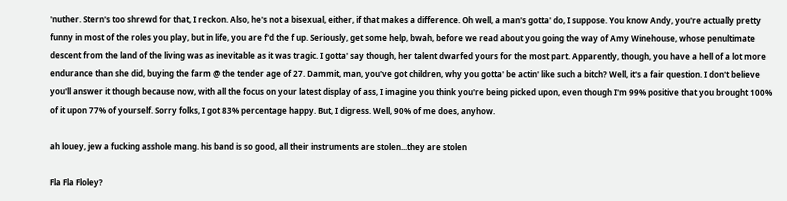'nuther. Stern's too shrewd for that, I reckon. Also, he's not a bisexual, either, if that makes a difference. Oh well, a man's gotta' do, I suppose. You know Andy, you're actually pretty funny in most of the roles you play, but in life, you are f'd the f up. Seriously, get some help, bwah, before we read about you going the way of Amy Winehouse, whose penultimate descent from the land of the living was as inevitable as it was tragic. I gotta' say though, her talent dwarfed yours for the most part. Apparently, though, you have a hell of a lot more endurance than she did, buying the farm @ the tender age of 27. Dammit, man, you've got children, why you gotta' be actin' like such a bitch? Well, it's a fair question. I don't believe you'll answer it though because now, with all the focus on your latest display of ass, I imagine you think you're being picked upon, even though I'm 99% positive that you brought 100% of it upon 77% of yourself. Sorry folks, I got 83% percentage happy. But, I digress. Well, 90% of me does, anyhow.

ah louey, jew a fucking asshole mang. his band is so good, all their instruments are stolen...they are stolen

Fla Fla Floley?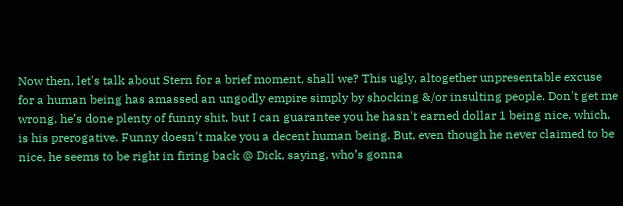Now then, let's talk about Stern for a brief moment, shall we? This ugly, altogether unpresentable excuse for a human being has amassed an ungodly empire simply by shocking &/or insulting people. Don't get me wrong, he’s done plenty of funny shit, but I can guarantee you he hasn't earned dollar 1 being nice, which, is his prerogative. Funny doesn't make you a decent human being. But, even though he never claimed to be nice, he seems to be right in firing back @ Dick, saying, who’s gonna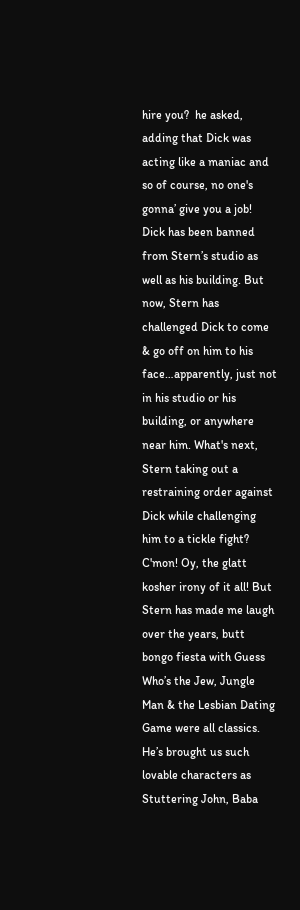hire you?  he asked, adding that Dick was acting like a maniac and so of course, no one's gonna’ give you a job!  Dick has been banned from Stern’s studio as well as his building. But now, Stern has challenged Dick to come & go off on him to his face…apparently, just not in his studio or his building, or anywhere near him. What's next, Stern taking out a restraining order against Dick while challenging him to a tickle fight? C'mon! Oy, the glatt kosher irony of it all! But Stern has made me laugh over the years, butt bongo fiesta with Guess Who’s the Jew, Jungle Man & the Lesbian Dating Game were all classics. He’s brought us such lovable characters as Stuttering John, Baba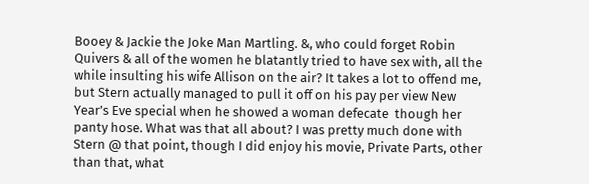Booey & Jackie the Joke Man Martling. &, who could forget Robin Quivers & all of the women he blatantly tried to have sex with, all the while insulting his wife Allison on the air? It takes a lot to offend me, but Stern actually managed to pull it off on his pay per view New Year’s Eve special when he showed a woman defecate  though her panty hose. What was that all about? I was pretty much done with Stern @ that point, though I did enjoy his movie, Private Parts, other than that, what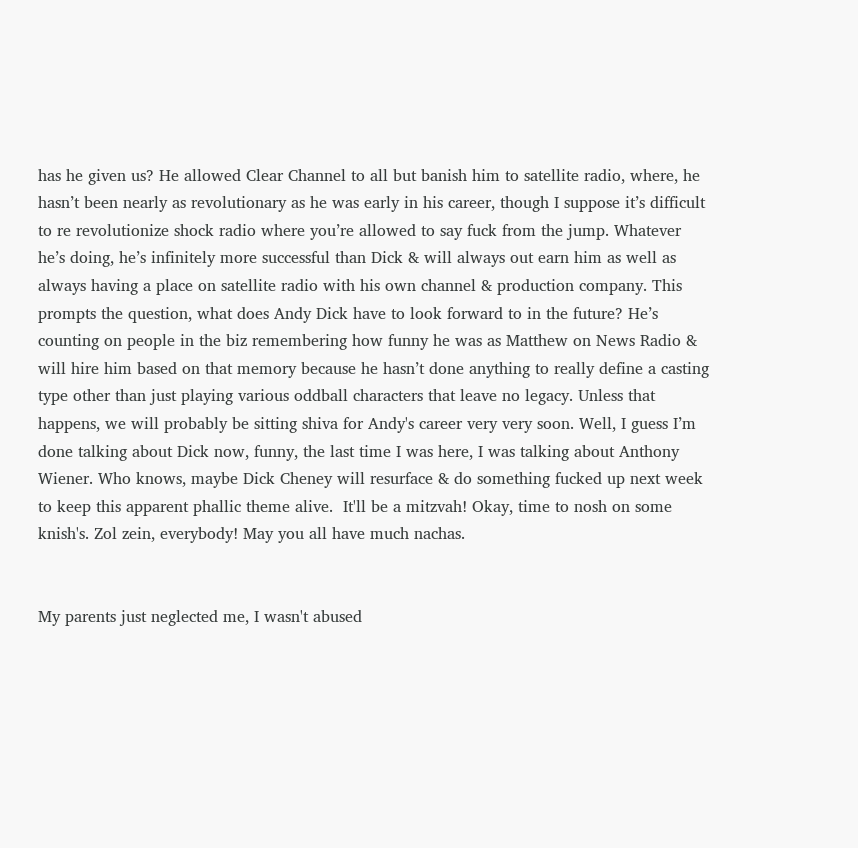has he given us? He allowed Clear Channel to all but banish him to satellite radio, where, he hasn’t been nearly as revolutionary as he was early in his career, though I suppose it’s difficult to re revolutionize shock radio where you’re allowed to say fuck from the jump. Whatever he’s doing, he’s infinitely more successful than Dick & will always out earn him as well as always having a place on satellite radio with his own channel & production company. This prompts the question, what does Andy Dick have to look forward to in the future? He’s counting on people in the biz remembering how funny he was as Matthew on News Radio & will hire him based on that memory because he hasn’t done anything to really define a casting type other than just playing various oddball characters that leave no legacy. Unless that happens, we will probably be sitting shiva for Andy's career very very soon. Well, I guess I’m done talking about Dick now, funny, the last time I was here, I was talking about Anthony Wiener. Who knows, maybe Dick Cheney will resurface & do something fucked up next week to keep this apparent phallic theme alive.  It'll be a mitzvah! Okay, time to nosh on some knish's. Zol zein, everybody! May you all have much nachas.


My parents just neglected me, I wasn't abused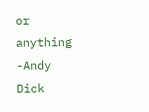or anything -Andy Dick